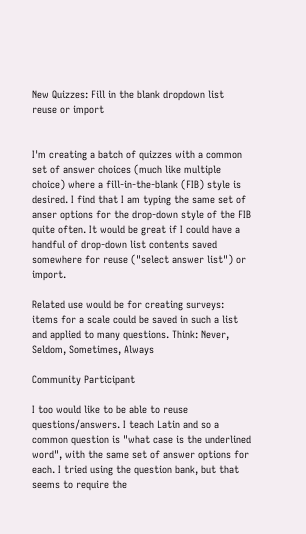New Quizzes: Fill in the blank dropdown list reuse or import


I'm creating a batch of quizzes with a common set of answer choices (much like multiple choice) where a fill-in-the-blank (FIB) style is desired. I find that I am typing the same set of anser options for the drop-down style of the FIB quite often. It would be great if I could have a handful of drop-down list contents saved somewhere for reuse ("select answer list") or import.

Related use would be for creating surveys: items for a scale could be saved in such a list and applied to many questions. Think: Never, Seldom, Sometimes, Always

Community Participant

I too would like to be able to reuse questions/answers. I teach Latin and so a common question is "what case is the underlined word", with the same set of answer options for each. I tried using the question bank, but that seems to require the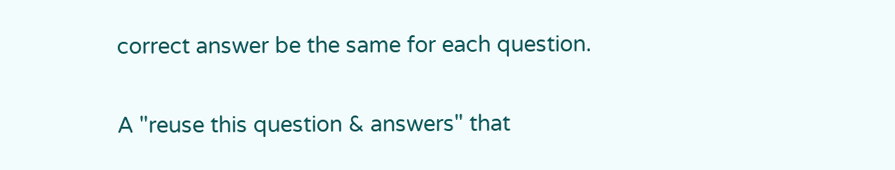correct answer be the same for each question.

A "reuse this question & answers" that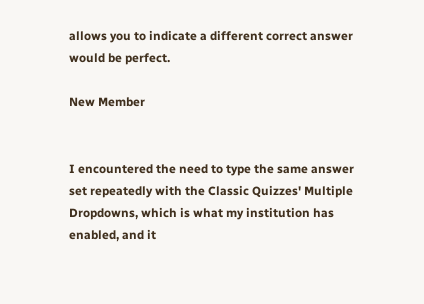allows you to indicate a different correct answer would be perfect.

New Member


I encountered the need to type the same answer set repeatedly with the Classic Quizzes' Multiple Dropdowns, which is what my institution has enabled, and it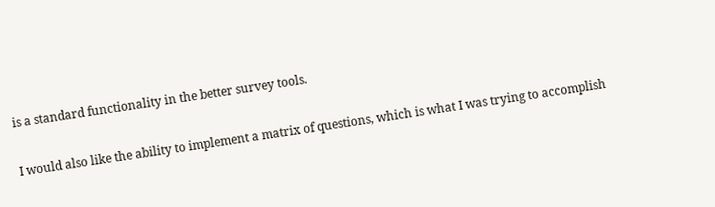is a standard functionality in the better survey tools.

I would also like the ability to implement a matrix of questions, which is what I was trying to accomplish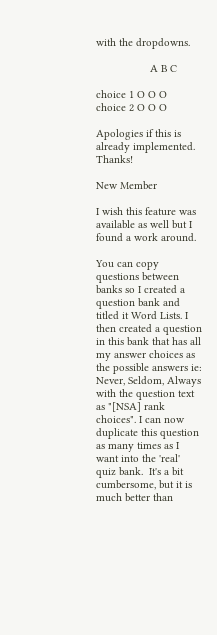with the dropdowns.

                  A B C

choice 1 O O O
choice 2 O O O

Apologies if this is already implemented. Thanks!

New Member

I wish this feature was available as well but I found a work around.

You can copy questions between banks so I created a question bank and titled it Word Lists. I then created a question in this bank that has all my answer choices as the possible answers ie: Never, Seldom, Always with the question text as "[NSA] rank choices". I can now duplicate this question as many times as I want into the 'real' quiz bank.  It's a bit cumbersome, but it is much better than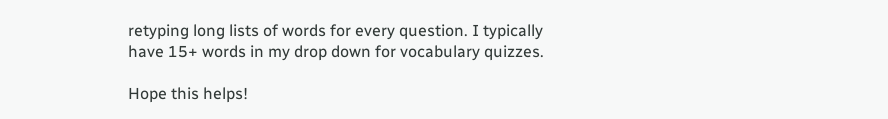retyping long lists of words for every question. I typically have 15+ words in my drop down for vocabulary quizzes.

Hope this helps!